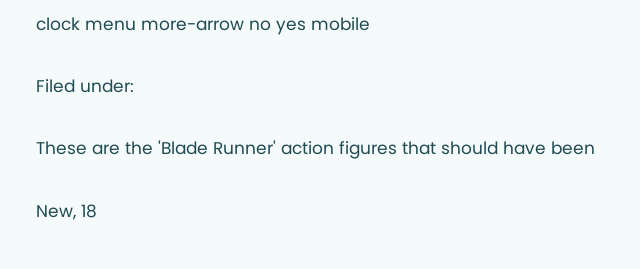clock menu more-arrow no yes mobile

Filed under:

These are the 'Blade Runner' action figures that should have been

New, 18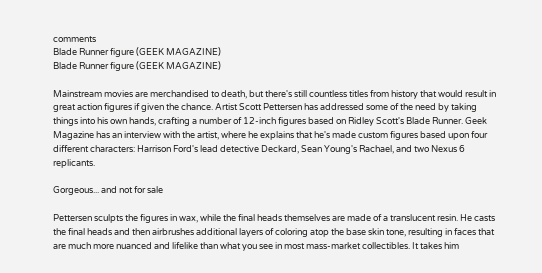comments
Blade Runner figure (GEEK MAGAZINE)
Blade Runner figure (GEEK MAGAZINE)

Mainstream movies are merchandised to death, but there's still countless titles from history that would result in great action figures if given the chance. Artist Scott Pettersen has addressed some of the need by taking things into his own hands, crafting a number of 12-inch figures based on Ridley Scott's Blade Runner. Geek Magazine has an interview with the artist, where he explains that he's made custom figures based upon four different characters: Harrison Ford's lead detective Deckard, Sean Young's Rachael, and two Nexus 6 replicants.

Gorgeous... and not for sale

Pettersen sculpts the figures in wax, while the final heads themselves are made of a translucent resin. He casts the final heads and then airbrushes additional layers of coloring atop the base skin tone, resulting in faces that are much more nuanced and lifelike than what you see in most mass-market collectibles. It takes him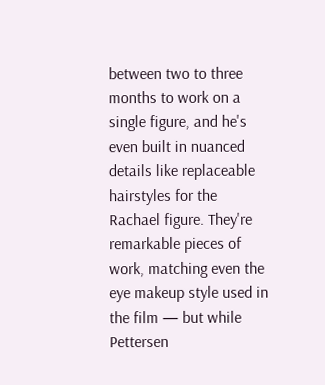between two to three months to work on a single figure, and he's even built in nuanced details like replaceable hairstyles for the Rachael figure. They're remarkable pieces of work, matching even the eye makeup style used in the film — but while Pettersen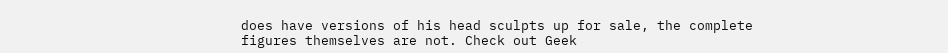does have versions of his head sculpts up for sale, the complete figures themselves are not. Check out Geek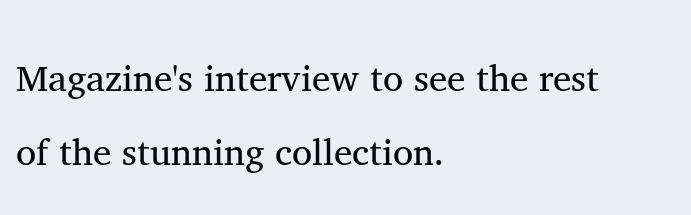Magazine's interview to see the rest of the stunning collection.